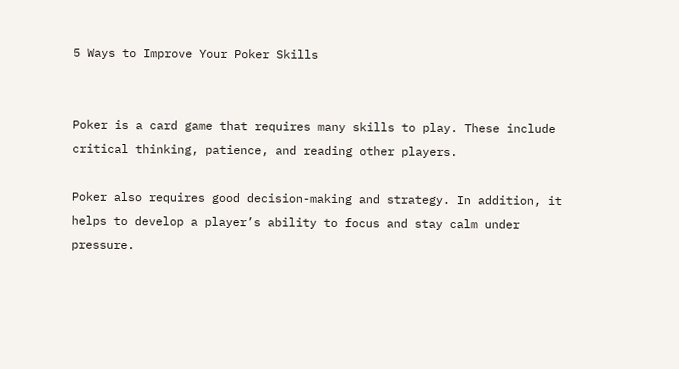5 Ways to Improve Your Poker Skills


Poker is a card game that requires many skills to play. These include critical thinking, patience, and reading other players.

Poker also requires good decision-making and strategy. In addition, it helps to develop a player’s ability to focus and stay calm under pressure.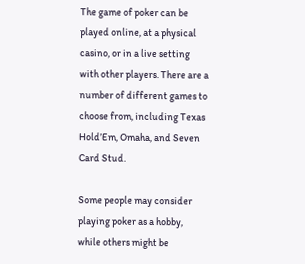The game of poker can be played online, at a physical casino, or in a live setting with other players. There are a number of different games to choose from, including Texas Hold’Em, Omaha, and Seven Card Stud.

Some people may consider playing poker as a hobby, while others might be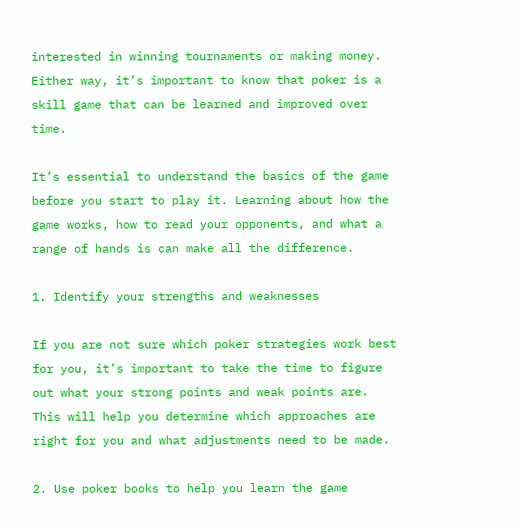interested in winning tournaments or making money. Either way, it’s important to know that poker is a skill game that can be learned and improved over time.

It’s essential to understand the basics of the game before you start to play it. Learning about how the game works, how to read your opponents, and what a range of hands is can make all the difference.

1. Identify your strengths and weaknesses

If you are not sure which poker strategies work best for you, it’s important to take the time to figure out what your strong points and weak points are. This will help you determine which approaches are right for you and what adjustments need to be made.

2. Use poker books to help you learn the game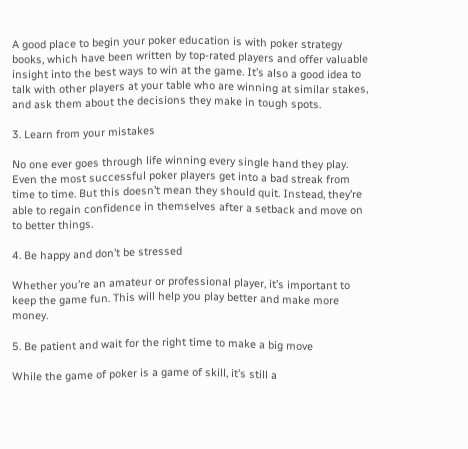A good place to begin your poker education is with poker strategy books, which have been written by top-rated players and offer valuable insight into the best ways to win at the game. It’s also a good idea to talk with other players at your table who are winning at similar stakes, and ask them about the decisions they make in tough spots.

3. Learn from your mistakes

No one ever goes through life winning every single hand they play. Even the most successful poker players get into a bad streak from time to time. But this doesn’t mean they should quit. Instead, they’re able to regain confidence in themselves after a setback and move on to better things.

4. Be happy and don’t be stressed

Whether you’re an amateur or professional player, it’s important to keep the game fun. This will help you play better and make more money.

5. Be patient and wait for the right time to make a big move

While the game of poker is a game of skill, it’s still a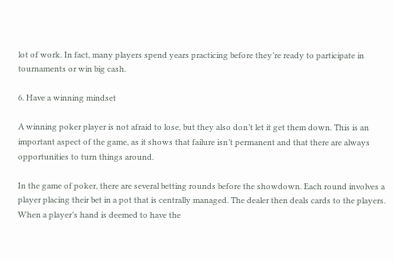lot of work. In fact, many players spend years practicing before they’re ready to participate in tournaments or win big cash.

6. Have a winning mindset

A winning poker player is not afraid to lose, but they also don’t let it get them down. This is an important aspect of the game, as it shows that failure isn’t permanent and that there are always opportunities to turn things around.

In the game of poker, there are several betting rounds before the showdown. Each round involves a player placing their bet in a pot that is centrally managed. The dealer then deals cards to the players. When a player’s hand is deemed to have the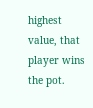highest value, that player wins the pot.